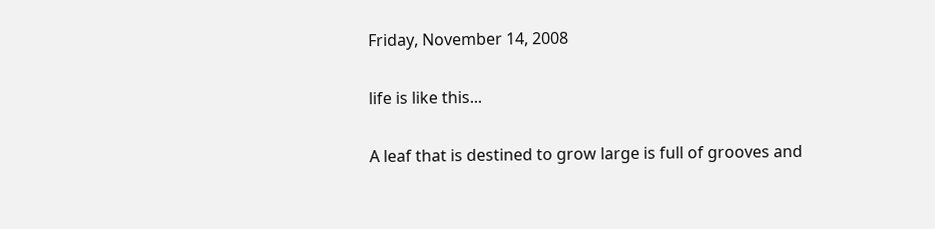Friday, November 14, 2008

life is like this...

A leaf that is destined to grow large is full of grooves and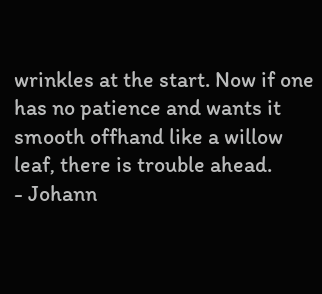wrinkles at the start. Now if one has no patience and wants it smooth offhand like a willow leaf, there is trouble ahead.
- Johann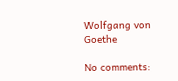Wolfgang von Goethe

No comments: